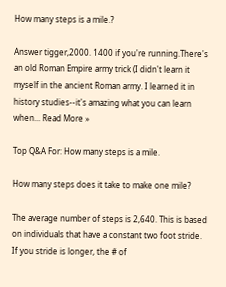How many steps is a mile.?

Answer tigger,2000. 1400 if you're running.There's an old Roman Empire army trick (I didn't learn it myself in the ancient Roman army. I learned it in history studies--it's amazing what you can learn when... Read More »

Top Q&A For: How many steps is a mile.

How many steps does it take to make one mile?

The average number of steps is 2,640. This is based on individuals that have a constant two foot stride. If you stride is longer, the # of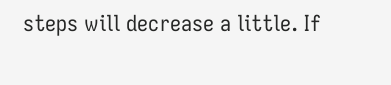steps will decrease a little. If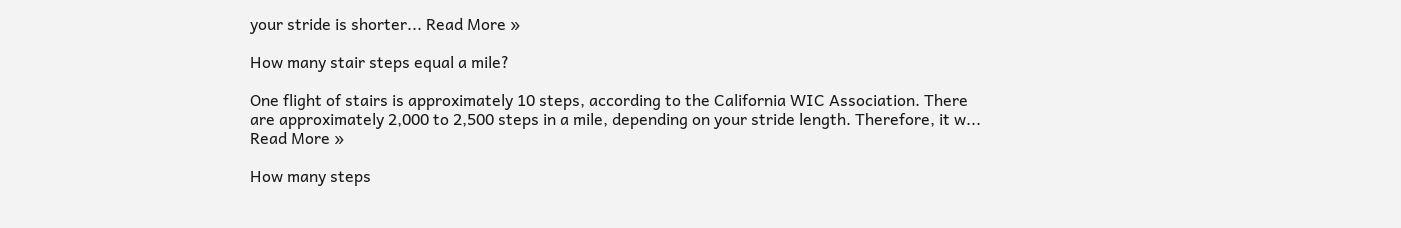your stride is shorter... Read More »

How many stair steps equal a mile?

One flight of stairs is approximately 10 steps, according to the California WIC Association. There are approximately 2,000 to 2,500 steps in a mile, depending on your stride length. Therefore, it w... Read More »

How many steps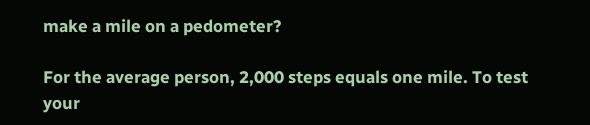make a mile on a pedometer?

For the average person, 2,000 steps equals one mile. To test your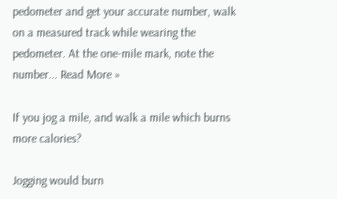pedometer and get your accurate number, walk on a measured track while wearing the pedometer. At the one-mile mark, note the number... Read More »

If you jog a mile, and walk a mile which burns more calories?

Jogging would burn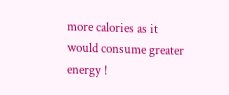more calories as it would consume greater energy !